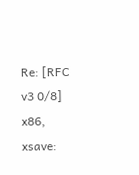Re: [RFC v3 0/8] x86, xsave: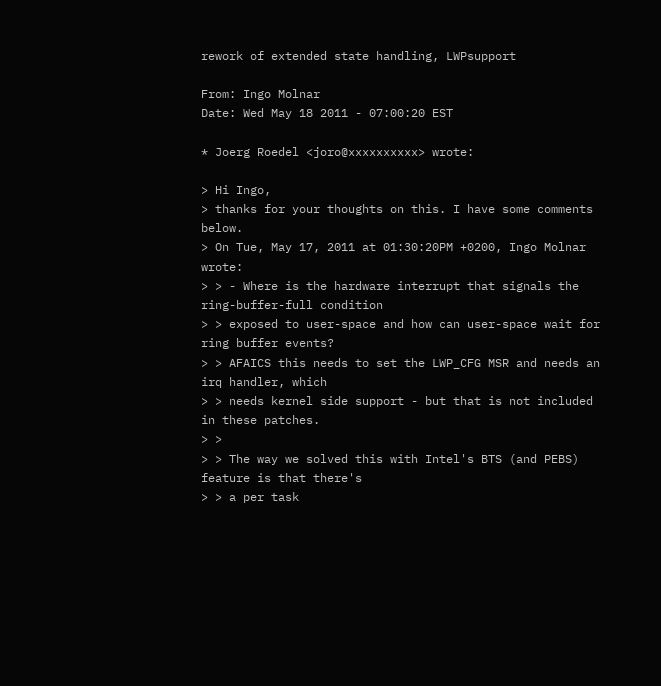rework of extended state handling, LWPsupport

From: Ingo Molnar
Date: Wed May 18 2011 - 07:00:20 EST

* Joerg Roedel <joro@xxxxxxxxxx> wrote:

> Hi Ingo,
> thanks for your thoughts on this. I have some comments below.
> On Tue, May 17, 2011 at 01:30:20PM +0200, Ingo Molnar wrote:
> > - Where is the hardware interrupt that signals the ring-buffer-full condition
> > exposed to user-space and how can user-space wait for ring buffer events?
> > AFAICS this needs to set the LWP_CFG MSR and needs an irq handler, which
> > needs kernel side support - but that is not included in these patches.
> >
> > The way we solved this with Intel's BTS (and PEBS) feature is that there's
> > a per task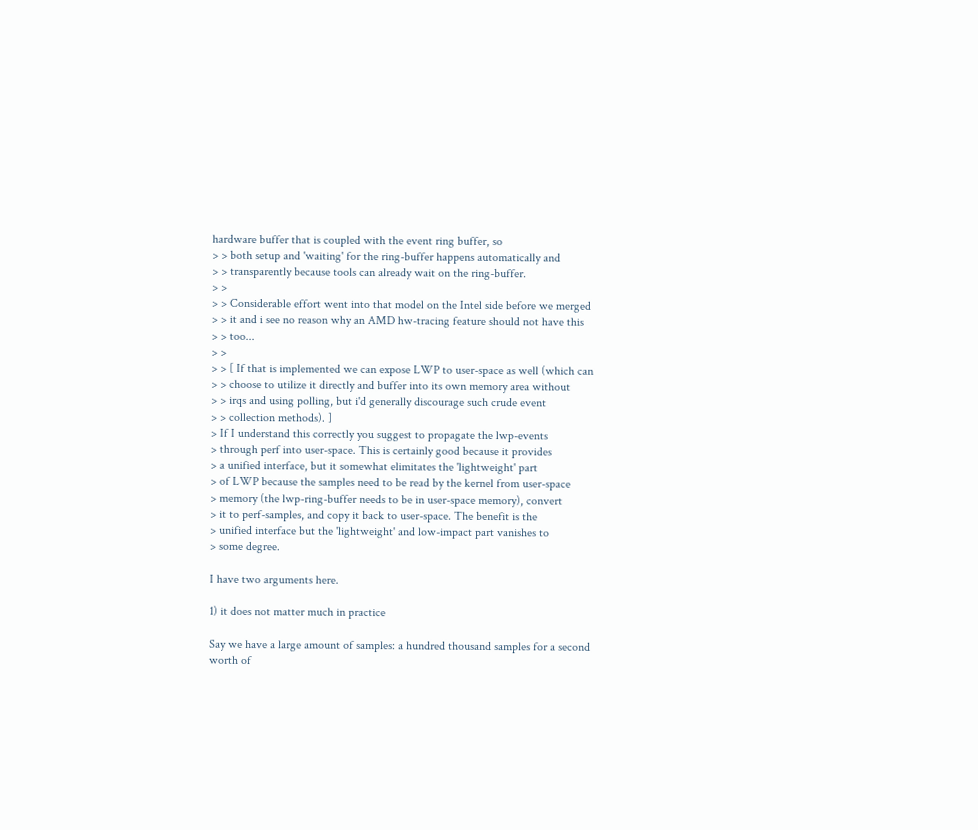hardware buffer that is coupled with the event ring buffer, so
> > both setup and 'waiting' for the ring-buffer happens automatically and
> > transparently because tools can already wait on the ring-buffer.
> >
> > Considerable effort went into that model on the Intel side before we merged
> > it and i see no reason why an AMD hw-tracing feature should not have this
> > too...
> >
> > [ If that is implemented we can expose LWP to user-space as well (which can
> > choose to utilize it directly and buffer into its own memory area without
> > irqs and using polling, but i'd generally discourage such crude event
> > collection methods). ]
> If I understand this correctly you suggest to propagate the lwp-events
> through perf into user-space. This is certainly good because it provides
> a unified interface, but it somewhat elimitates the 'lightweight' part
> of LWP because the samples need to be read by the kernel from user-space
> memory (the lwp-ring-buffer needs to be in user-space memory), convert
> it to perf-samples, and copy it back to user-space. The benefit is the
> unified interface but the 'lightweight' and low-impact part vanishes to
> some degree.

I have two arguments here.

1) it does not matter much in practice

Say we have a large amount of samples: a hundred thousand samples for a second
worth of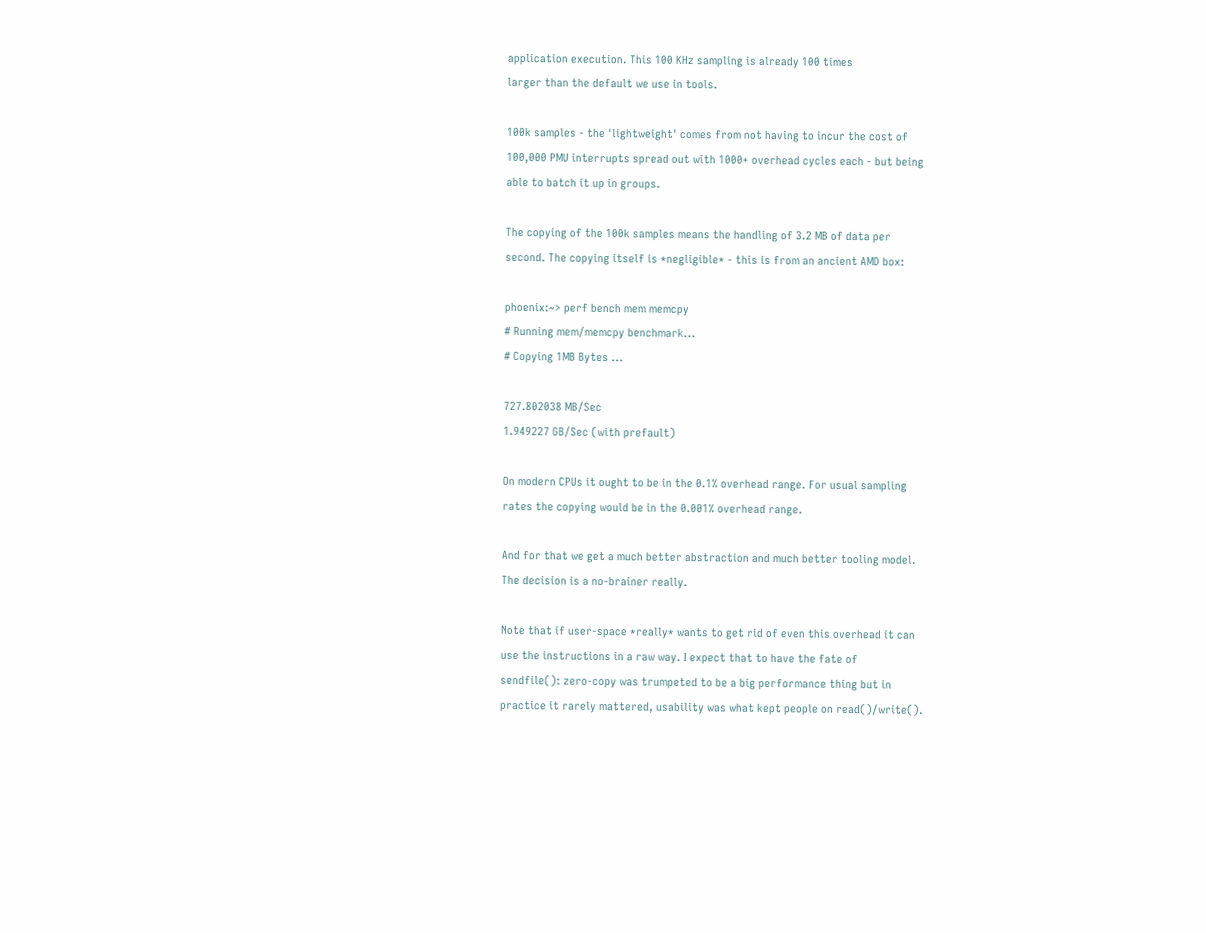application execution. This 100 KHz sampling is already 100 times
larger than the default we use in tools.

100k samples - the 'lightweight' comes from not having to incur the cost of
100,000 PMU interrupts spread out with 1000+ overhead cycles each - but being
able to batch it up in groups.

The copying of the 100k samples means the handling of 3.2 MB of data per
second. The copying itself is *negligible* - this is from an ancient AMD box:

phoenix:~> perf bench mem memcpy
# Running mem/memcpy benchmark...
# Copying 1MB Bytes ...

727.802038 MB/Sec
1.949227 GB/Sec (with prefault)

On modern CPUs it ought to be in the 0.1% overhead range. For usual sampling
rates the copying would be in the 0.001% overhead range.

And for that we get a much better abstraction and much better tooling model.
The decision is a no-brainer really.

Note that if user-space *really* wants to get rid of even this overhead it can
use the instructions in a raw way. I expect that to have the fate of
sendfile(): zero-copy was trumpeted to be a big performance thing but in
practice it rarely mattered, usability was what kept people on read()/write().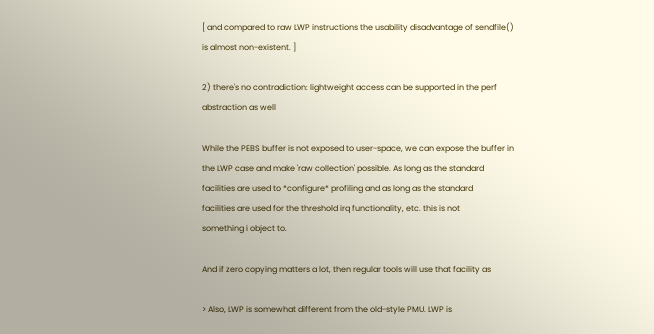[ and compared to raw LWP instructions the usability disadvantage of sendfile()
is almost non-existent. ]

2) there's no contradiction: lightweight access can be supported in the perf
abstraction as well

While the PEBS buffer is not exposed to user-space, we can expose the buffer in
the LWP case and make 'raw collection' possible. As long as the standard
facilities are used to *configure* profiling and as long as the standard
facilities are used for the threshold irq functionality, etc. this is not
something i object to.

And if zero copying matters a lot, then regular tools will use that facility as

> Also, LWP is somewhat different from the old-style PMU. LWP is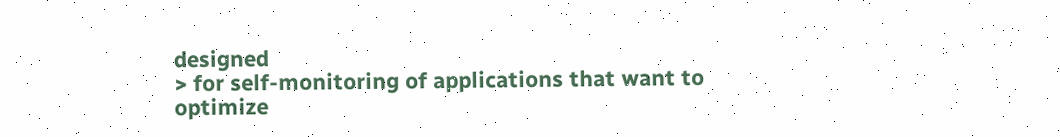designed
> for self-monitoring of applications that want to optimize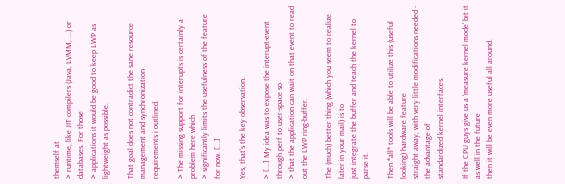themself at
> runtime, like JIT compilers (Java, LVMM, ...) or databases. For those
> applications it would be good to keep LWP as lightweight as possible.

That goal does not contradict the sane resource management and synchronization
requirements i outlined.

> The missing support for interupts is certainly a problem here which
> significantly limits the usefulness of the feature for now. [...]

Yes, that's the key observation.

> [...] My idea was to expose the interupt-event through perf to user-space so
> that the application can wait on that event to read out the LWP ring-buffer.

The (much) better thing (which you seem to realize later in your mail) is to
just integrate the buffer and teach the kernel to parse it.

Then *all* tools will be able to utilize this (useful looking) hardware feature
straight away, with very little modifications needed - the advantage of
standardized kernel interfaces.

If the CPU guys give us a 'measure kernel mode' bit it as well in the future
then it will be even more useful all around.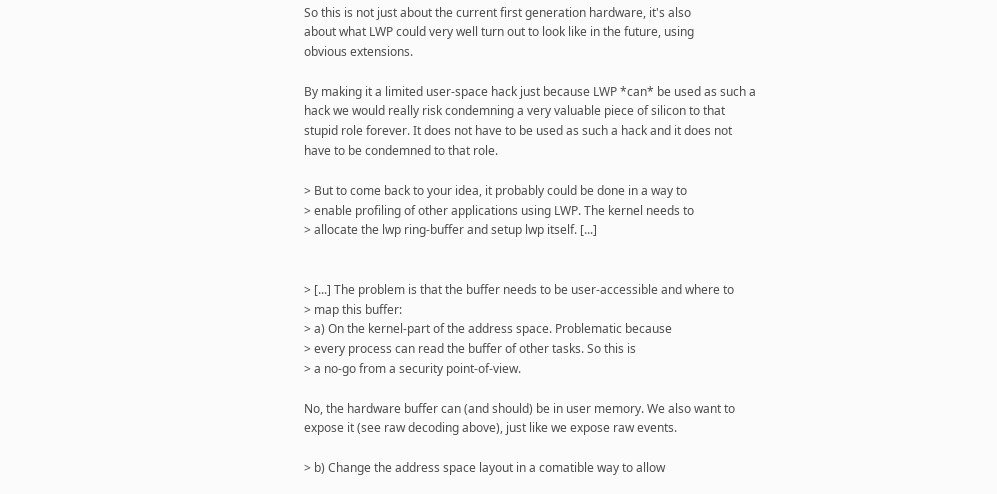So this is not just about the current first generation hardware, it's also
about what LWP could very well turn out to look like in the future, using
obvious extensions.

By making it a limited user-space hack just because LWP *can* be used as such a
hack we would really risk condemning a very valuable piece of silicon to that
stupid role forever. It does not have to be used as such a hack and it does not
have to be condemned to that role.

> But to come back to your idea, it probably could be done in a way to
> enable profiling of other applications using LWP. The kernel needs to
> allocate the lwp ring-buffer and setup lwp itself. [...]


> [...] The problem is that the buffer needs to be user-accessible and where to
> map this buffer:
> a) On the kernel-part of the address space. Problematic because
> every process can read the buffer of other tasks. So this is
> a no-go from a security point-of-view.

No, the hardware buffer can (and should) be in user memory. We also want to
expose it (see raw decoding above), just like we expose raw events.

> b) Change the address space layout in a comatible way to allow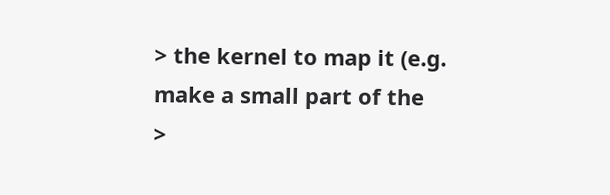> the kernel to map it (e.g. make a small part of the
>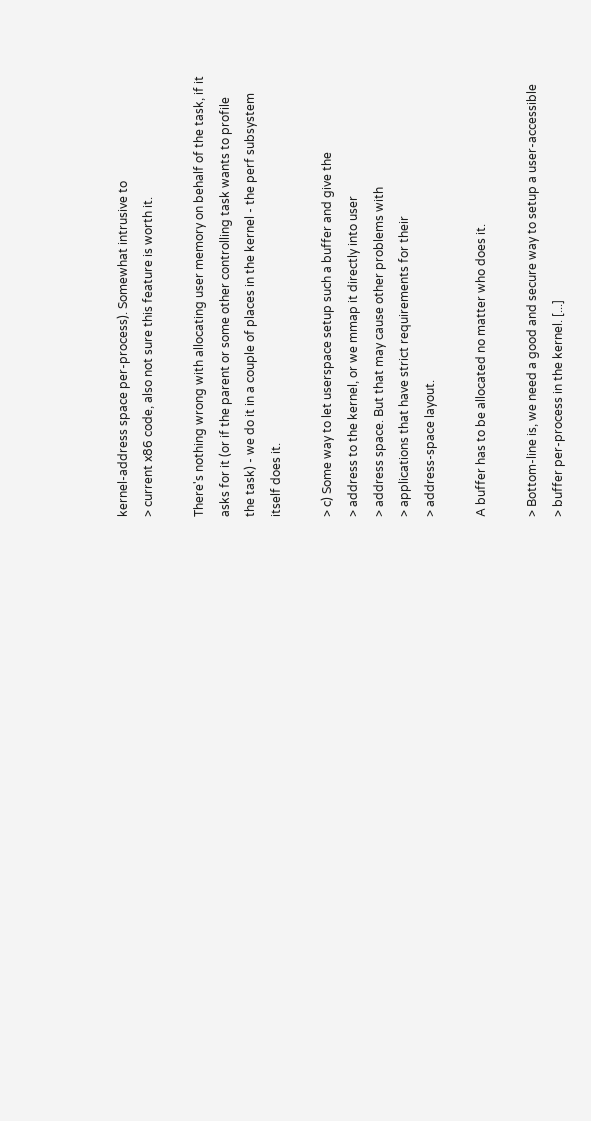kernel-address space per-process). Somewhat intrusive to
> current x86 code, also not sure this feature is worth it.

There's nothing wrong with allocating user memory on behalf of the task, if it
asks for it (or if the parent or some other controlling task wants to profile
the task) - we do it in a couple of places in the kernel - the perf subsystem
itself does it.

> c) Some way to let userspace setup such a buffer and give the
> address to the kernel, or we mmap it directly into user
> address space. But that may cause other problems with
> applications that have strict requirements for their
> address-space layout.

A buffer has to be allocated no matter who does it.

> Bottom-line is, we need a good and secure way to setup a user-accessible
> buffer per-process in the kernel. [...]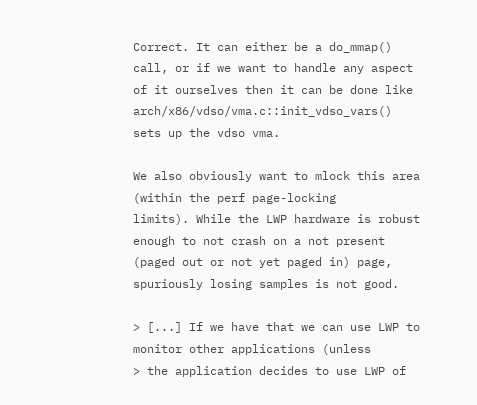Correct. It can either be a do_mmap() call, or if we want to handle any aspect
of it ourselves then it can be done like arch/x86/vdso/vma.c::init_vdso_vars()
sets up the vdso vma.

We also obviously want to mlock this area (within the perf page-locking
limits). While the LWP hardware is robust enough to not crash on a not present
(paged out or not yet paged in) page, spuriously losing samples is not good.

> [...] If we have that we can use LWP to monitor other applications (unless
> the application decides to use LWP of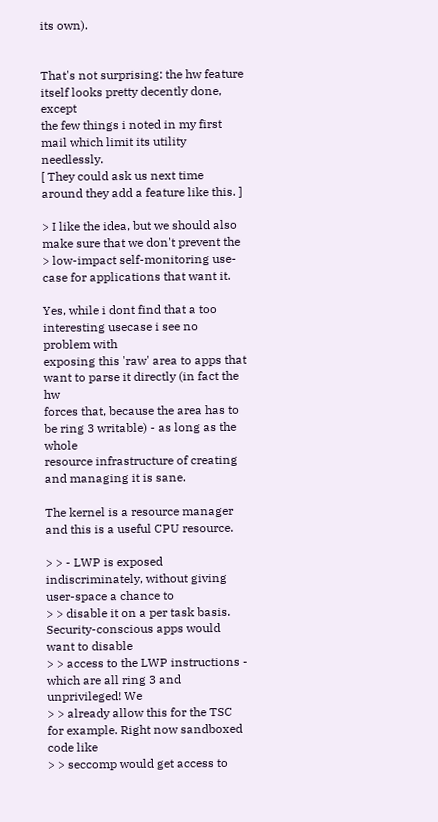its own).


That's not surprising: the hw feature itself looks pretty decently done, except
the few things i noted in my first mail which limit its utility needlessly.
[ They could ask us next time around they add a feature like this. ]

> I like the idea, but we should also make sure that we don't prevent the
> low-impact self-monitoring use-case for applications that want it.

Yes, while i dont find that a too interesting usecase i see no problem with
exposing this 'raw' area to apps that want to parse it directly (in fact the hw
forces that, because the area has to be ring 3 writable) - as long as the whole
resource infrastructure of creating and managing it is sane.

The kernel is a resource manager and this is a useful CPU resource.

> > - LWP is exposed indiscriminately, without giving user-space a chance to
> > disable it on a per task basis. Security-conscious apps would want to disable
> > access to the LWP instructions - which are all ring 3 and unprivileged! We
> > already allow this for the TSC for example. Right now sandboxed code like
> > seccomp would get access to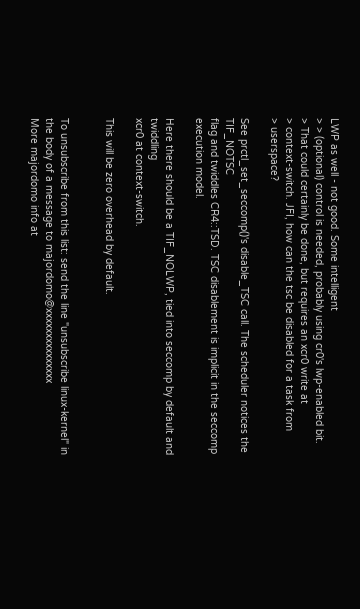LWP as well - not good. Some intelligent
> > (optional) control is needed, probably using cr0's lwp-enabled bit.
> That could certainly be done, but requires an xcr0 write at
> context-switch. JFI, how can the tsc be disabled for a task from
> userspace?

See prctl_set_seccomp()'s disable_TSC call. The scheduler notices the TIF_NOTSC
flag and twiddles CR4::TSD. TSC disablement is implicit in the seccomp
execution model.

Here there should be a TIF_NOLWP, tied into seccomp by default and twiddling
xcr0 at context-switch.

This will be zero overhead by default.


To unsubscribe from this list: send the line "unsubscribe linux-kernel" in
the body of a message to majordomo@xxxxxxxxxxxxxxx
More majordomo info at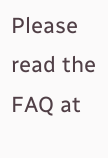Please read the FAQ at